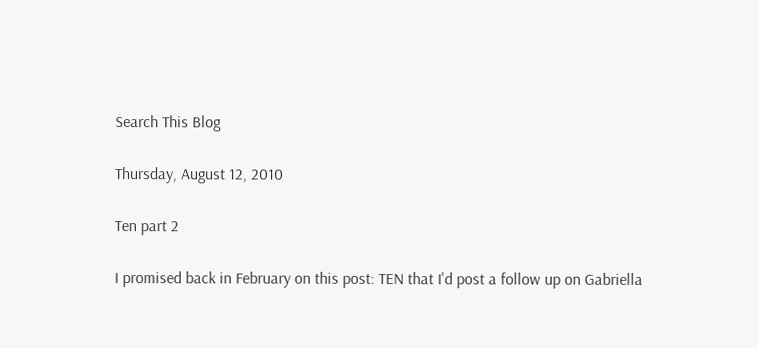Search This Blog

Thursday, August 12, 2010

Ten part 2

I promised back in February on this post: TEN that I'd post a follow up on Gabriella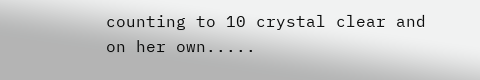counting to 10 crystal clear and on her own.....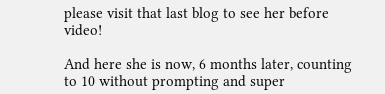please visit that last blog to see her before video!

And here she is now, 6 months later, counting to 10 without prompting and super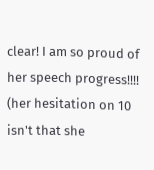clear! I am so proud of her speech progress!!!! (her hesitation on 10 isn't that she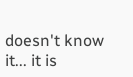doesn't know it... it is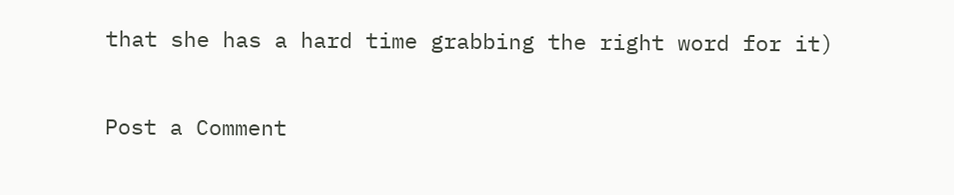that she has a hard time grabbing the right word for it)

Post a Comment